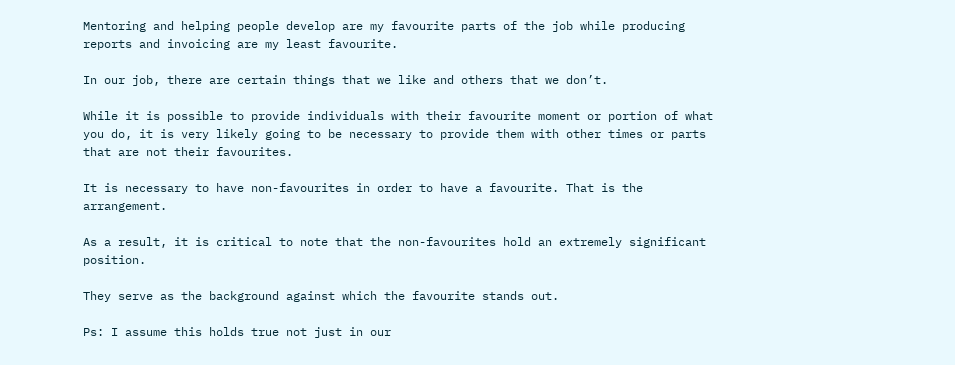Mentoring and helping people develop are my favourite parts of the job while producing reports and invoicing are my least favourite.

In our job, there are certain things that we like and others that we don’t.

While it is possible to provide individuals with their favourite moment or portion of what you do, it is very likely going to be necessary to provide them with other times or parts that are not their favourites.

It is necessary to have non-favourites in order to have a favourite. That is the arrangement.

As a result, it is critical to note that the non-favourites hold an extremely significant position.

They serve as the background against which the favourite stands out.

Ps: I assume this holds true not just in our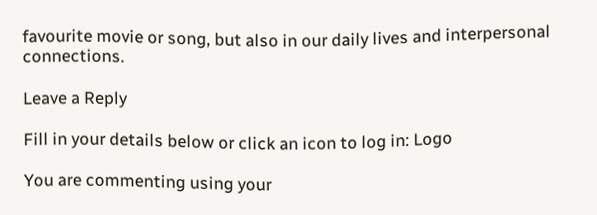favourite movie or song, but also in our daily lives and interpersonal connections.

Leave a Reply

Fill in your details below or click an icon to log in: Logo

You are commenting using your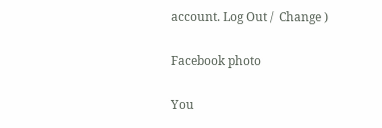account. Log Out /  Change )

Facebook photo

You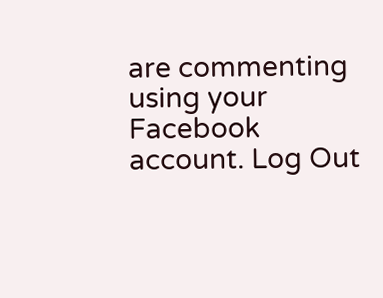are commenting using your Facebook account. Log Out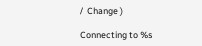/  Change )

Connecting to %s